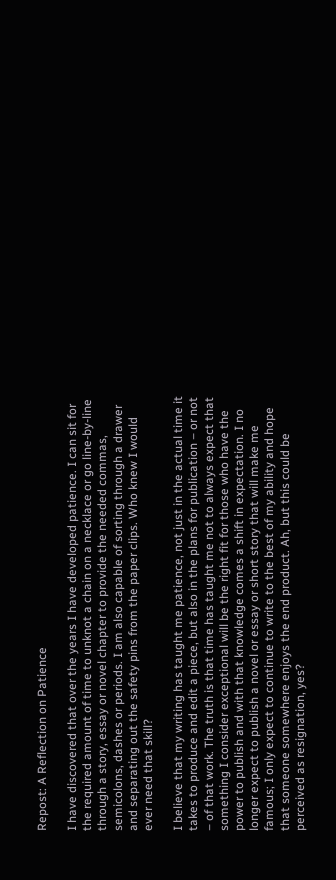Repost: A Reflection on Patience

I have discovered that over the years I have developed patience. I can sit for the required amount of time to unknot a chain on a necklace or go line-by-line through a story, essay or novel chapter to provide the needed commas, semicolons, dashes or periods. I am also capable of sorting through a drawer and separating out the safety pins from the paper clips. Who knew I would ever need that skill?

I believe that my writing has taught me patience, not just in the actual time it takes to produce and edit a piece, but also in the plans for publication – or not – of that work. The truth is that time has taught me not to always expect that something I consider exceptional will be the right fit for those who have the power to publish and with that knowledge comes a shift in expectation. I no longer expect to publish a novel or essay or short story that will make me famous; I only expect to continue to write to the best of my ability and hope that someone somewhere enjoys the end product. Ah, but this could be perceived as resignation, yes?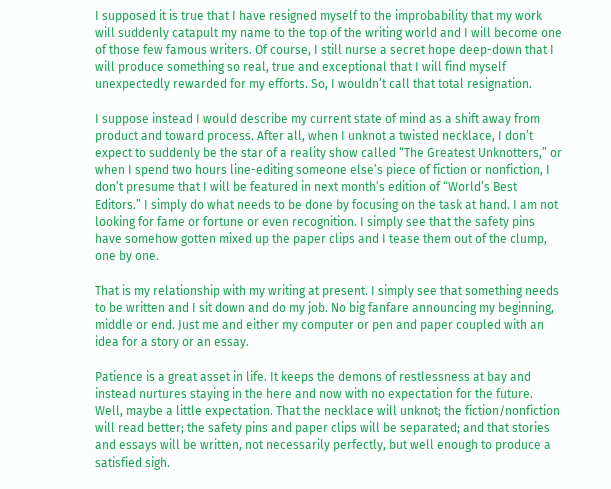I supposed it is true that I have resigned myself to the improbability that my work will suddenly catapult my name to the top of the writing world and I will become one of those few famous writers. Of course, I still nurse a secret hope deep-down that I will produce something so real, true and exceptional that I will find myself unexpectedly rewarded for my efforts. So, I wouldn’t call that total resignation.

I suppose instead I would describe my current state of mind as a shift away from product and toward process. After all, when I unknot a twisted necklace, I don’t expect to suddenly be the star of a reality show called “The Greatest Unknotters,” or when I spend two hours line-editing someone else’s piece of fiction or nonfiction, I don’t presume that I will be featured in next month’s edition of “World’s Best Editors.” I simply do what needs to be done by focusing on the task at hand. I am not looking for fame or fortune or even recognition. I simply see that the safety pins have somehow gotten mixed up the paper clips and I tease them out of the clump, one by one.

That is my relationship with my writing at present. I simply see that something needs to be written and I sit down and do my job. No big fanfare announcing my beginning, middle or end. Just me and either my computer or pen and paper coupled with an idea for a story or an essay.

Patience is a great asset in life. It keeps the demons of restlessness at bay and instead nurtures staying in the here and now with no expectation for the future. Well, maybe a little expectation. That the necklace will unknot; the fiction/nonfiction will read better; the safety pins and paper clips will be separated; and that stories and essays will be written, not necessarily perfectly, but well enough to produce a satisfied sigh.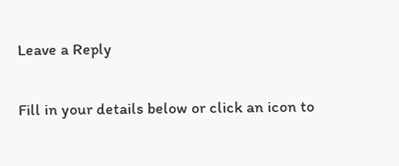Leave a Reply

Fill in your details below or click an icon to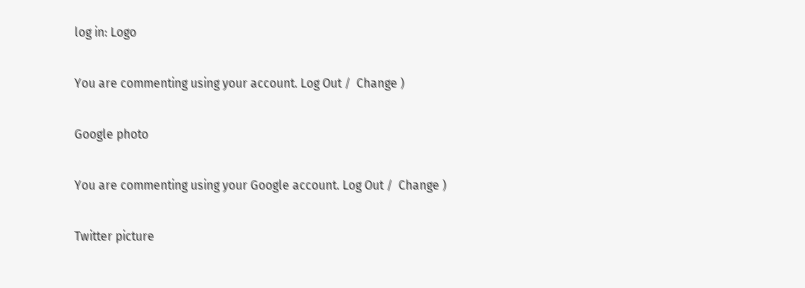log in: Logo

You are commenting using your account. Log Out /  Change )

Google photo

You are commenting using your Google account. Log Out /  Change )

Twitter picture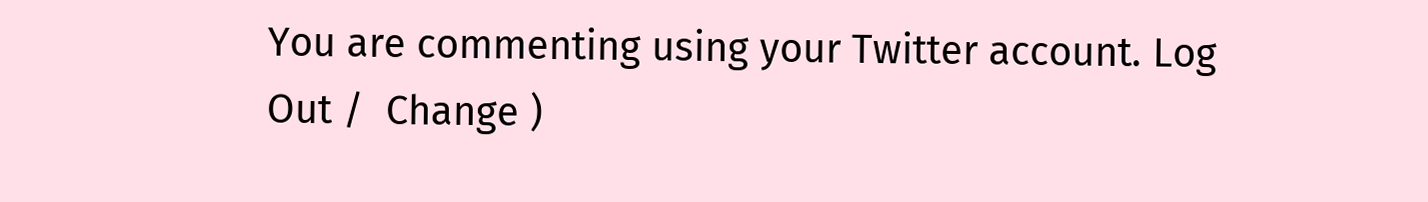You are commenting using your Twitter account. Log Out /  Change )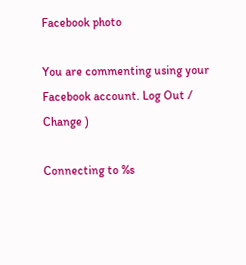Facebook photo

You are commenting using your Facebook account. Log Out /  Change )

Connecting to %s